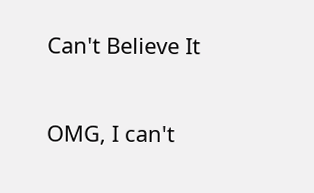Can't Believe It

OMG, I can't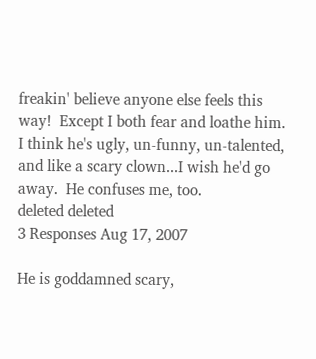freakin' believe anyone else feels this way!  Except I both fear and loathe him.  I think he's ugly, un-funny, un-talented, and like a scary clown...I wish he'd go away.  He confuses me, too.
deleted deleted
3 Responses Aug 17, 2007

He is goddamned scary,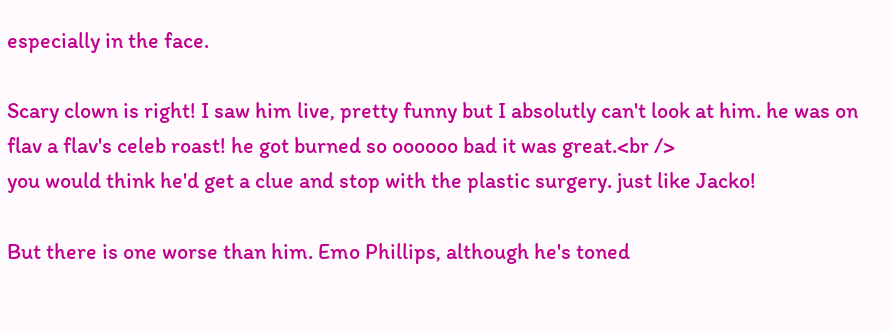especially in the face.

Scary clown is right! I saw him live, pretty funny but I absolutly can't look at him. he was on flav a flav's celeb roast! he got burned so oooooo bad it was great.<br />
you would think he'd get a clue and stop with the plastic surgery. just like Jacko!

But there is one worse than him. Emo Phillips, although he's toned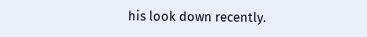his look down recently.